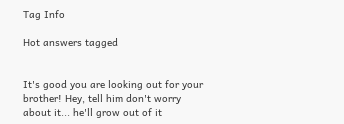Tag Info

Hot answers tagged


It's good you are looking out for your brother! Hey, tell him don't worry about it... he'll grow out of it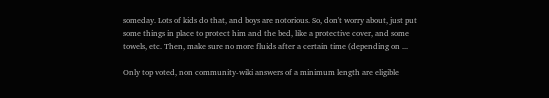someday. Lots of kids do that, and boys are notorious. So, don't worry about, just put some things in place to protect him and the bed, like a protective cover, and some towels, etc. Then, make sure no more fluids after a certain time (depending on ...

Only top voted, non community-wiki answers of a minimum length are eligible